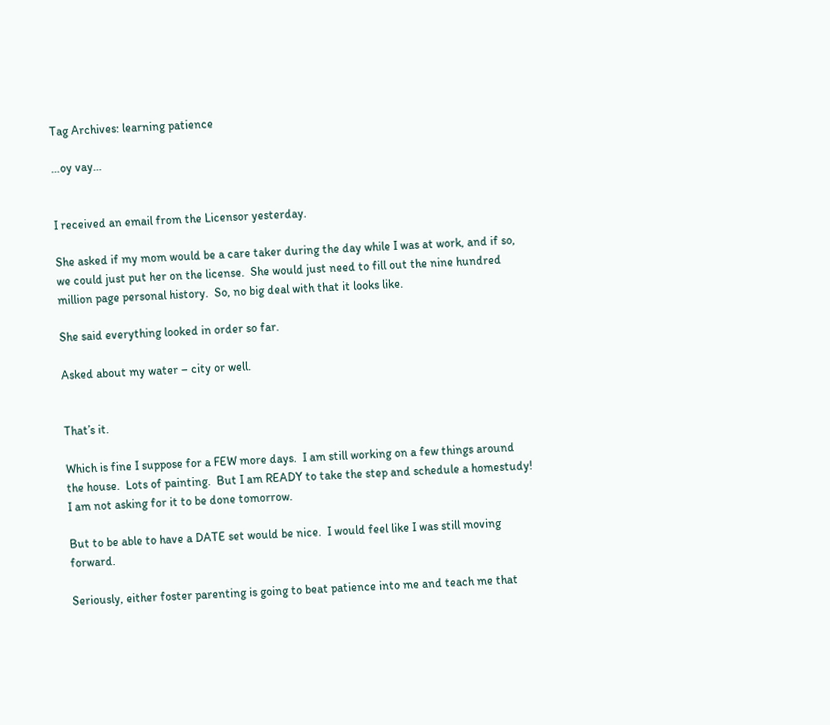Tag Archives: learning patience

…oy vay…


I received an email from the Licensor yesterday.

She asked if my mom would be a care taker during the day while I was at work, and if so, we could just put her on the license.  She would just need to fill out the nine hundred million page personal history.  So, no big deal with that it looks like.

She said everything looked in order so far.

Asked about my water – city or well.


That’s it.

Which is fine I suppose for a FEW more days.  I am still working on a few things around the house.  Lots of painting.  But I am READY to take the step and schedule a homestudy!  I am not asking for it to be done tomorrow.

But to be able to have a DATE set would be nice.  I would feel like I was still moving forward.

Seriously, either foster parenting is going to beat patience into me and teach me that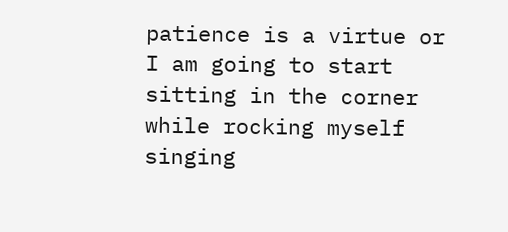patience is a virtue or I am going to start sitting in the corner while rocking myself singing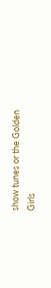show tunes or the Golden Girls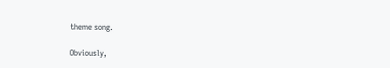theme song.

Obviously,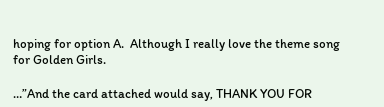hoping for option A.  Although I really love the theme song for Golden Girls.

…”And the card attached would say, THANK YOU FOR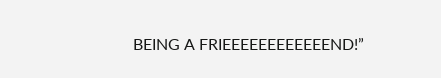BEING A FRIEEEEEEEEEEEEND!”